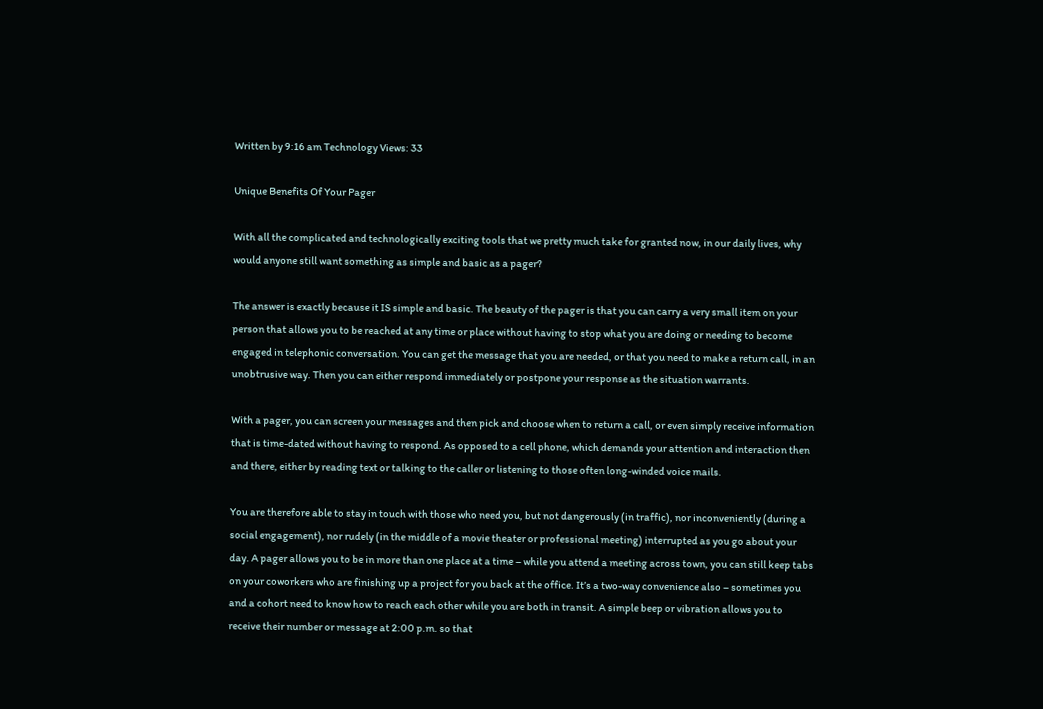Written by 9:16 am Technology Views: 33

Unique Benefits Of Your Pager

With all the complicated and technologically exciting tools that we pretty much take for granted now, in our daily lives, why would anyone still want something as simple and basic as a pager?

The answer is exactly because it IS simple and basic. The beauty of the pager is that you can carry a very small item on your person that allows you to be reached at any time or place without having to stop what you are doing or needing to become engaged in telephonic conversation. You can get the message that you are needed, or that you need to make a return call, in an unobtrusive way. Then you can either respond immediately or postpone your response as the situation warrants.

With a pager, you can screen your messages and then pick and choose when to return a call, or even simply receive information that is time-dated without having to respond. As opposed to a cell phone, which demands your attention and interaction then and there, either by reading text or talking to the caller or listening to those often long-winded voice mails.

You are therefore able to stay in touch with those who need you, but not dangerously (in traffic), nor inconveniently (during a social engagement), nor rudely (in the middle of a movie theater or professional meeting) interrupted as you go about your day. A pager allows you to be in more than one place at a time – while you attend a meeting across town, you can still keep tabs on your coworkers who are finishing up a project for you back at the office. It’s a two-way convenience also – sometimes you and a cohort need to know how to reach each other while you are both in transit. A simple beep or vibration allows you to receive their number or message at 2:00 p.m. so that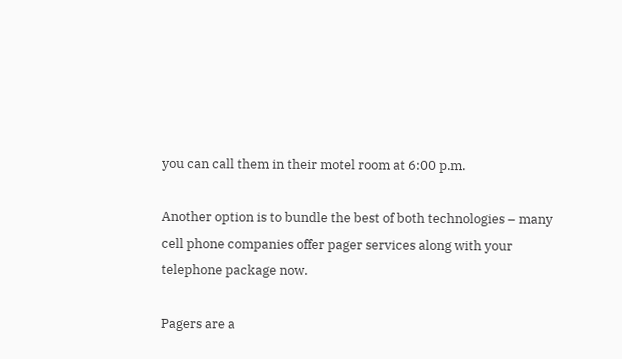you can call them in their motel room at 6:00 p.m.

Another option is to bundle the best of both technologies – many cell phone companies offer pager services along with your telephone package now.

Pagers are a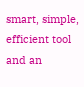smart, simple, efficient tool and an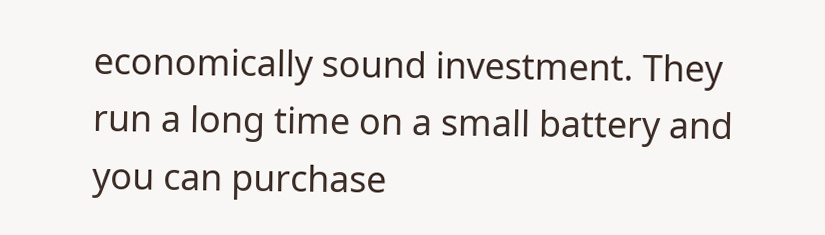economically sound investment. They run a long time on a small battery and you can purchase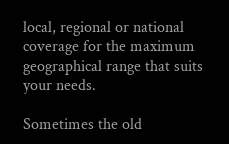local, regional or national coverage for the maximum geographical range that suits your needs.

Sometimes the old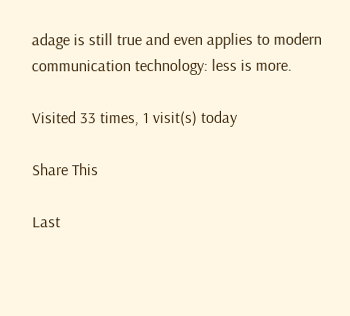adage is still true and even applies to modern communication technology: less is more.

Visited 33 times, 1 visit(s) today

Share This

Last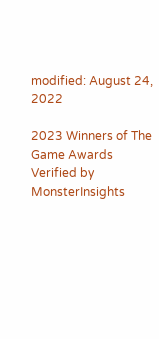modified: August 24, 2022

2023 Winners of The Game Awards
Verified by MonsterInsights